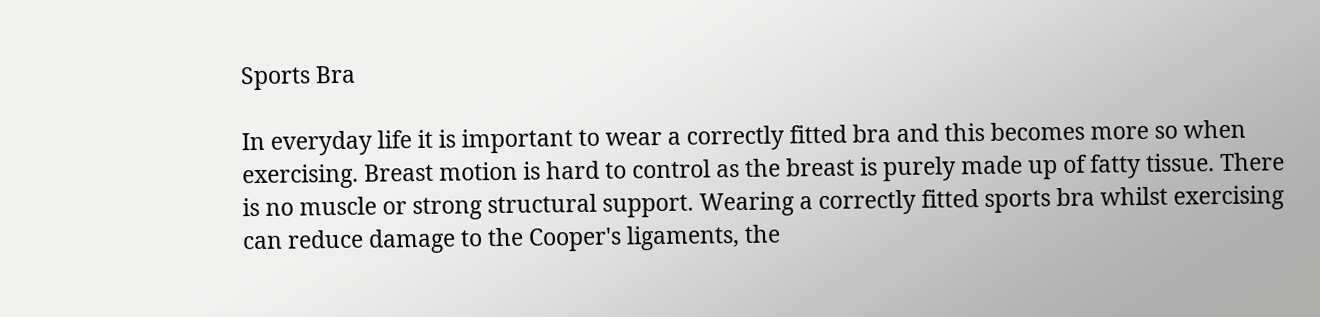Sports Bra

In everyday life it is important to wear a correctly fitted bra and this becomes more so when exercising. Breast motion is hard to control as the breast is purely made up of fatty tissue. There is no muscle or strong structural support. Wearing a correctly fitted sports bra whilst exercising can reduce damage to the Cooper's ligaments, the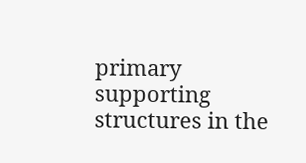primary supporting structures in the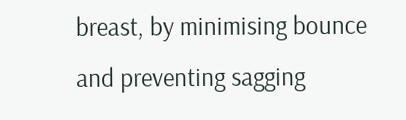breast, by minimising bounce and preventing sagging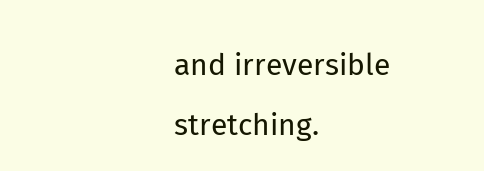and irreversible stretching.